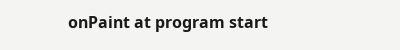onPaint at program start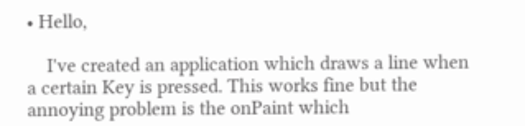• Hello,

    I've created an application which draws a line when a certain Key is pressed. This works fine but the annoying problem is the onPaint which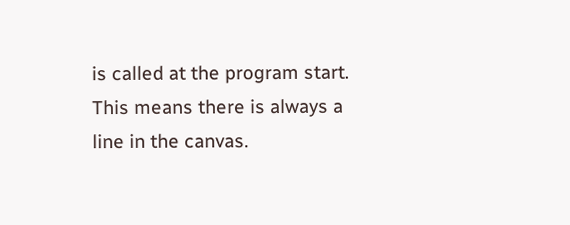is called at the program start. This means there is always a line in the canvas.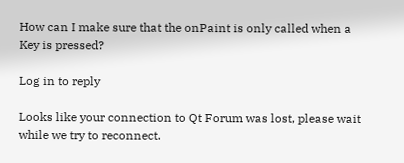How can I make sure that the onPaint is only called when a Key is pressed?

Log in to reply

Looks like your connection to Qt Forum was lost, please wait while we try to reconnect.